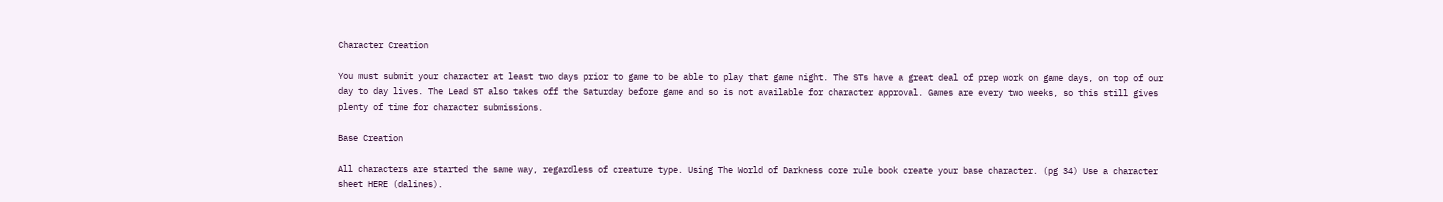Character Creation

You must submit your character at least two days prior to game to be able to play that game night. The STs have a great deal of prep work on game days, on top of our day to day lives. The Lead ST also takes off the Saturday before game and so is not available for character approval. Games are every two weeks, so this still gives plenty of time for character submissions.

Base Creation

All characters are started the same way, regardless of creature type. Using The World of Darkness core rule book create your base character. (pg 34) Use a character sheet HERE (dalines).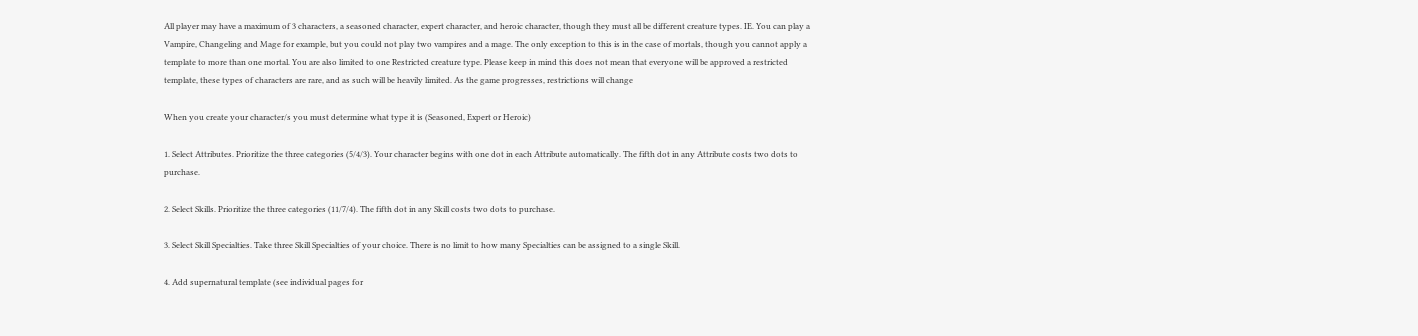All player may have a maximum of 3 characters, a seasoned character, expert character, and heroic character, though they must all be different creature types. IE. You can play a Vampire, Changeling and Mage for example, but you could not play two vampires and a mage. The only exception to this is in the case of mortals, though you cannot apply a template to more than one mortal. You are also limited to one Restricted creature type. Please keep in mind this does not mean that everyone will be approved a restricted template, these types of characters are rare, and as such will be heavily limited. As the game progresses, restrictions will change

When you create your character/s you must determine what type it is (Seasoned, Expert or Heroic)

1. Select Attributes. Prioritize the three categories (5/4/3). Your character begins with one dot in each Attribute automatically. The fifth dot in any Attribute costs two dots to purchase.

2. Select Skills. Prioritize the three categories (11/7/4). The fifth dot in any Skill costs two dots to purchase.

3. Select Skill Specialties. Take three Skill Specialties of your choice. There is no limit to how many Specialties can be assigned to a single Skill.

4. Add supernatural template (see individual pages for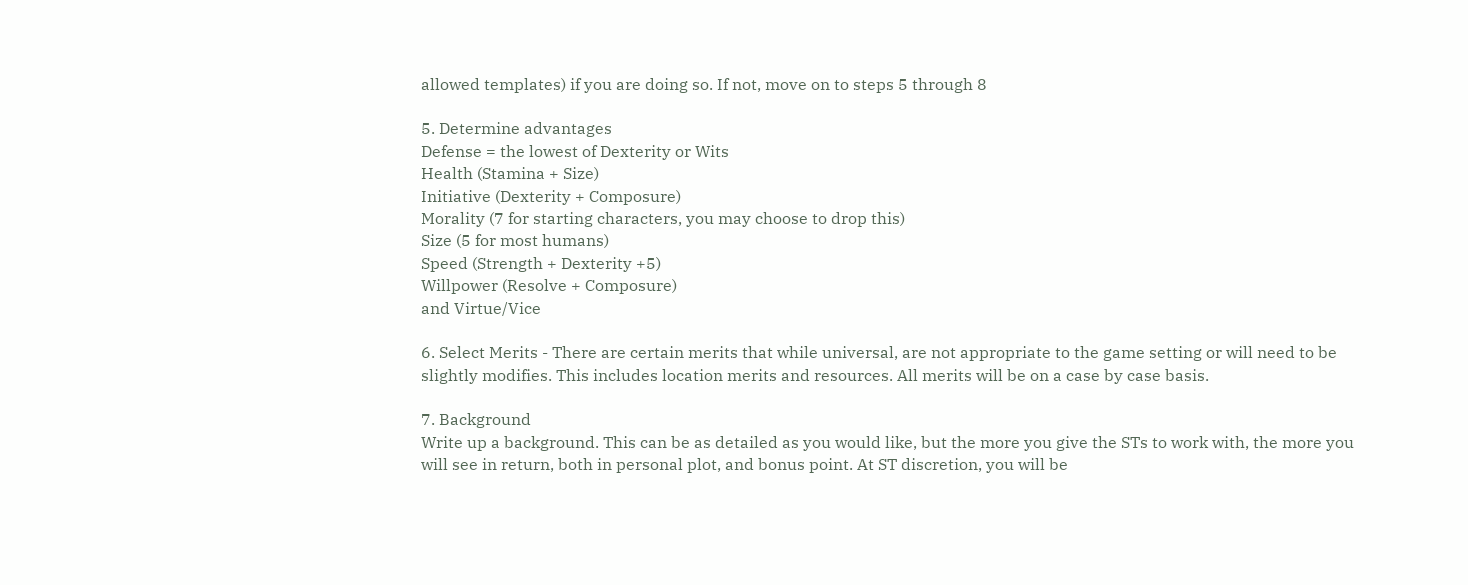allowed templates) if you are doing so. If not, move on to steps 5 through 8

5. Determine advantages
Defense = the lowest of Dexterity or Wits
Health (Stamina + Size)
Initiative (Dexterity + Composure)
Morality (7 for starting characters, you may choose to drop this)
Size (5 for most humans)
Speed (Strength + Dexterity +5)
Willpower (Resolve + Composure)
and Virtue/Vice

6. Select Merits - There are certain merits that while universal, are not appropriate to the game setting or will need to be slightly modifies. This includes location merits and resources. All merits will be on a case by case basis.

7. Background
Write up a background. This can be as detailed as you would like, but the more you give the STs to work with, the more you will see in return, both in personal plot, and bonus point. At ST discretion, you will be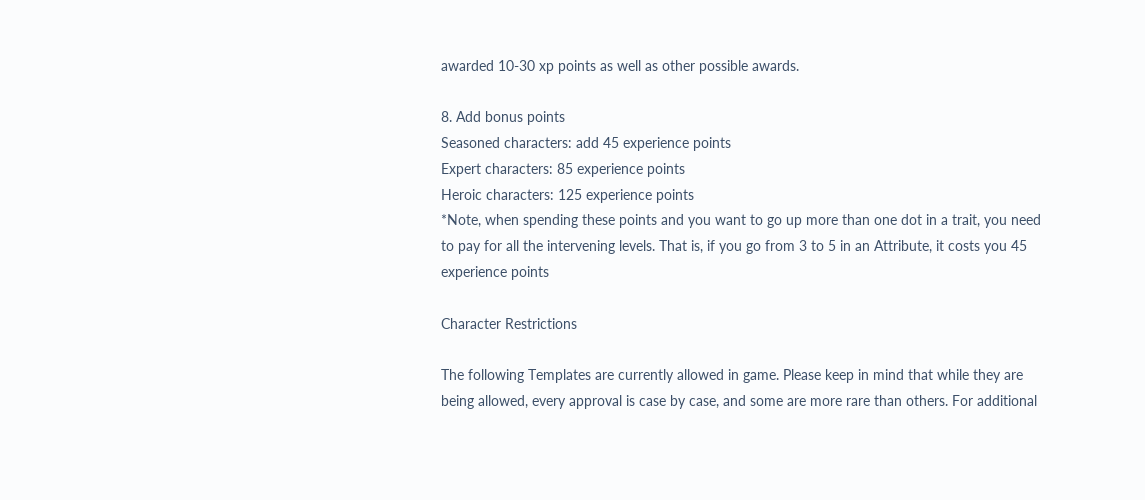awarded 10-30 xp points as well as other possible awards.

8. Add bonus points
Seasoned characters: add 45 experience points
Expert characters: 85 experience points
Heroic characters: 125 experience points
*Note, when spending these points and you want to go up more than one dot in a trait, you need to pay for all the intervening levels. That is, if you go from 3 to 5 in an Attribute, it costs you 45 experience points

Character Restrictions

The following Templates are currently allowed in game. Please keep in mind that while they are being allowed, every approval is case by case, and some are more rare than others. For additional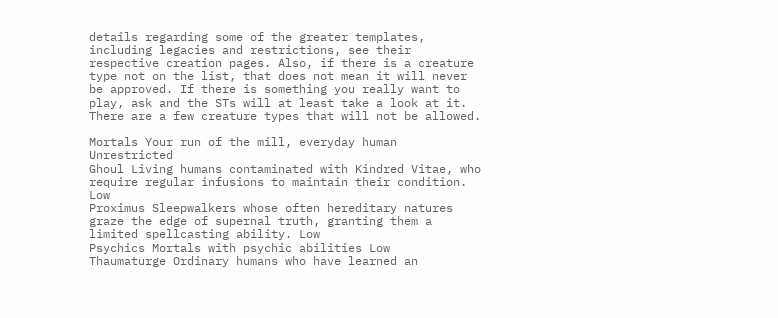details regarding some of the greater templates, including legacies and restrictions, see their respective creation pages. Also, if there is a creature type not on the list, that does not mean it will never be approved. If there is something you really want to play, ask and the STs will at least take a look at it. There are a few creature types that will not be allowed.

Mortals Your run of the mill, everyday human Unrestricted
Ghoul Living humans contaminated with Kindred Vitae, who require regular infusions to maintain their condition. Low
Proximus Sleepwalkers whose often hereditary natures graze the edge of supernal truth, granting them a limited spellcasting ability. Low
Psychics Mortals with psychic abilities Low
Thaumaturge Ordinary humans who have learned an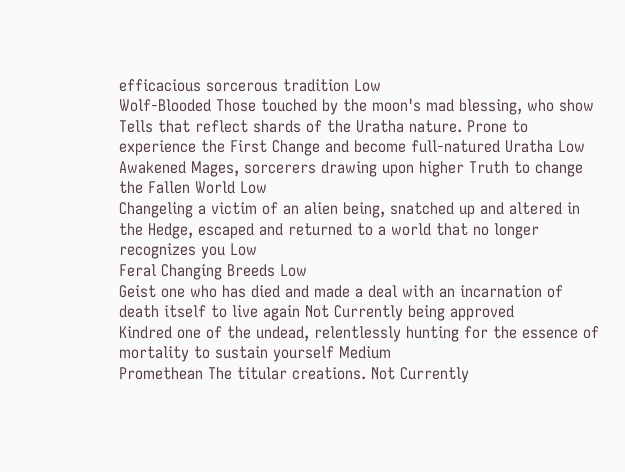efficacious sorcerous tradition Low
Wolf-Blooded Those touched by the moon's mad blessing, who show Tells that reflect shards of the Uratha nature. Prone to experience the First Change and become full-natured Uratha Low
Awakened Mages, sorcerers drawing upon higher Truth to change the Fallen World Low
Changeling a victim of an alien being, snatched up and altered in the Hedge, escaped and returned to a world that no longer recognizes you Low
Feral Changing Breeds Low
Geist one who has died and made a deal with an incarnation of death itself to live again Not Currently being approved
Kindred one of the undead, relentlessly hunting for the essence of mortality to sustain yourself Medium
Promethean The titular creations. Not Currently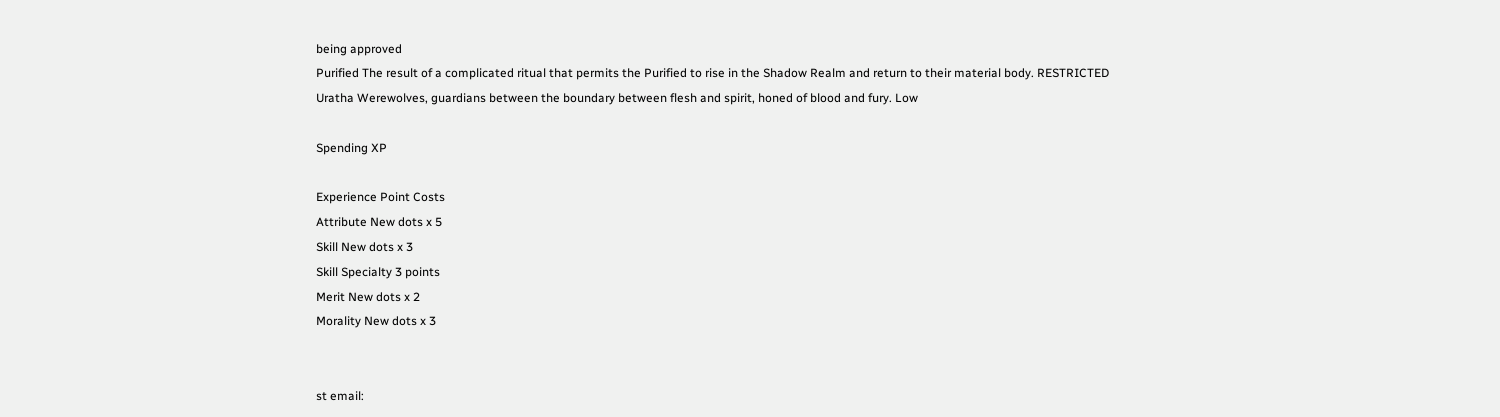being approved
Purified The result of a complicated ritual that permits the Purified to rise in the Shadow Realm and return to their material body. RESTRICTED
Uratha Werewolves, guardians between the boundary between flesh and spirit, honed of blood and fury. Low

Spending XP

Experience Point Costs
Attribute New dots x 5
Skill New dots x 3
Skill Specialty 3 points
Merit New dots x 2
Morality New dots x 3


st email: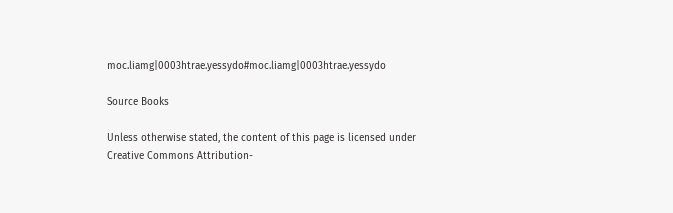moc.liamg|0003htrae.yessydo#moc.liamg|0003htrae.yessydo

Source Books

Unless otherwise stated, the content of this page is licensed under Creative Commons Attribution-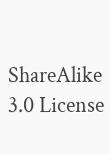ShareAlike 3.0 License